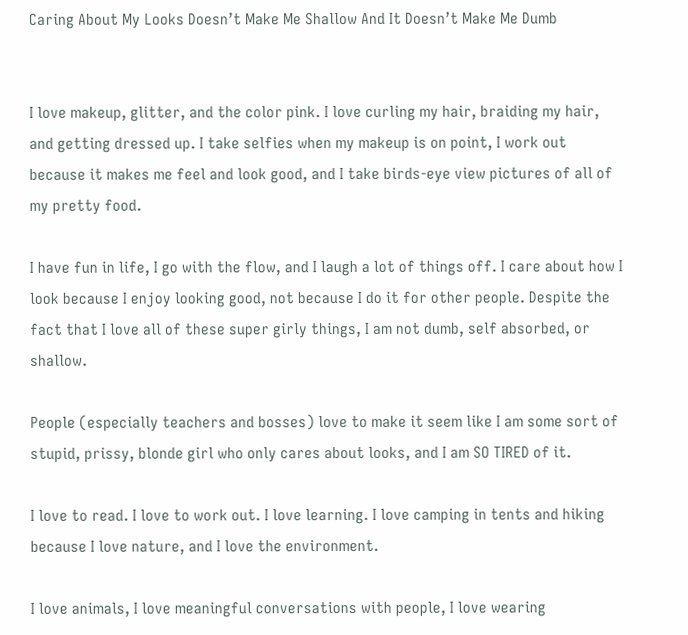Caring About My Looks Doesn’t Make Me Shallow And It Doesn’t Make Me Dumb


I love makeup, glitter, and the color pink. I love curling my hair, braiding my hair, and getting dressed up. I take selfies when my makeup is on point, I work out because it makes me feel and look good, and I take birds-eye view pictures of all of my pretty food.

I have fun in life, I go with the flow, and I laugh a lot of things off. I care about how I look because I enjoy looking good, not because I do it for other people. Despite the fact that I love all of these super girly things, I am not dumb, self absorbed, or shallow.

People (especially teachers and bosses) love to make it seem like I am some sort of stupid, prissy, blonde girl who only cares about looks, and I am SO TIRED of it.

I love to read. I love to work out. I love learning. I love camping in tents and hiking because I love nature, and I love the environment.

I love animals, I love meaningful conversations with people, I love wearing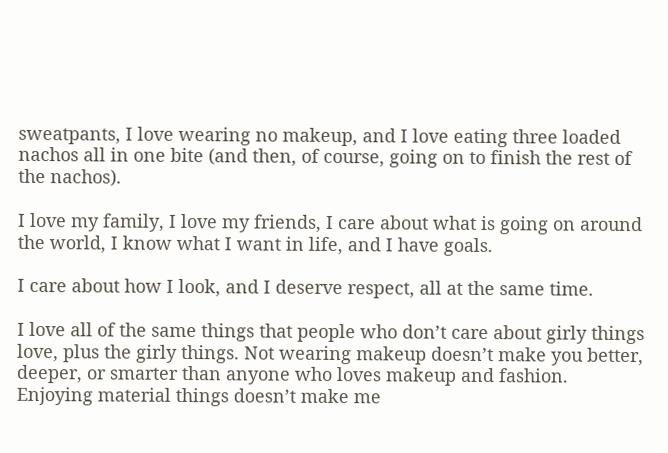sweatpants, I love wearing no makeup, and I love eating three loaded nachos all in one bite (and then, of course, going on to finish the rest of the nachos).

I love my family, I love my friends, I care about what is going on around the world, I know what I want in life, and I have goals.

I care about how I look, and I deserve respect, all at the same time.

I love all of the same things that people who don’t care about girly things love, plus the girly things. Not wearing makeup doesn’t make you better, deeper, or smarter than anyone who loves makeup and fashion. Enjoying material things doesn’t make me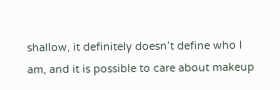shallow, it definitely doesn’t define who I am, and it is possible to care about makeup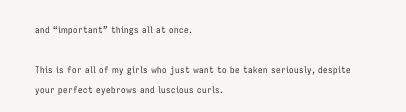and “important” things all at once.

This is for all of my girls who just want to be taken seriously, despite your perfect eyebrows and luscious curls.